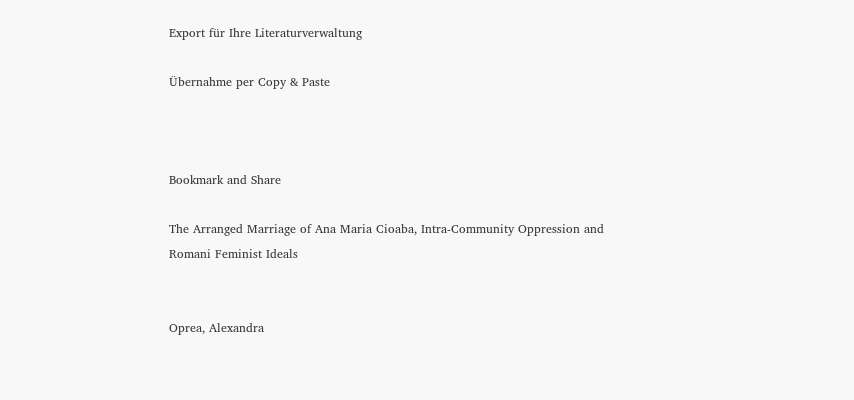Export für Ihre Literaturverwaltung

Übernahme per Copy & Paste



Bookmark and Share

The Arranged Marriage of Ana Maria Cioaba, Intra-Community Oppression and Romani Feminist Ideals


Oprea, Alexandra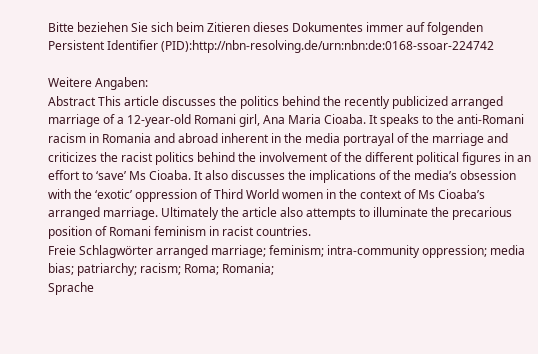Bitte beziehen Sie sich beim Zitieren dieses Dokumentes immer auf folgenden Persistent Identifier (PID):http://nbn-resolving.de/urn:nbn:de:0168-ssoar-224742

Weitere Angaben:
Abstract This article discusses the politics behind the recently publicized arranged marriage of a 12-year-old Romani girl, Ana Maria Cioaba. It speaks to the anti-Romani racism in Romania and abroad inherent in the media portrayal of the marriage and criticizes the racist politics behind the involvement of the different political figures in an effort to ‘save’ Ms Cioaba. It also discusses the implications of the media’s obsession with the ‘exotic’ oppression of Third World women in the context of Ms Cioaba’s arranged marriage. Ultimately the article also attempts to illuminate the precarious position of Romani feminism in racist countries.
Freie Schlagwörter arranged marriage; feminism; intra-community oppression; media bias; patriarchy; racism; Roma; Romania;
Sprache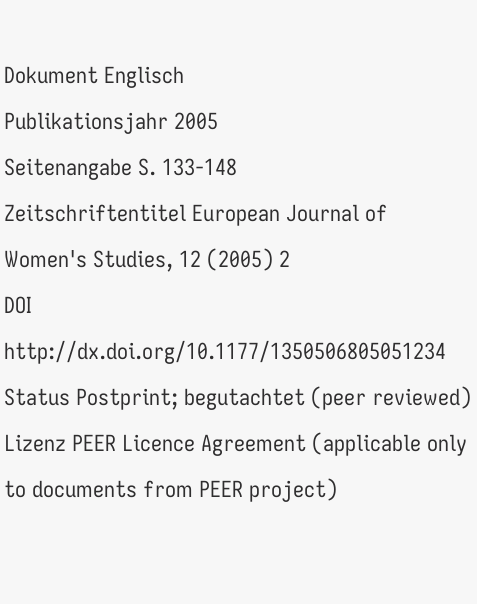Dokument Englisch
Publikationsjahr 2005
Seitenangabe S. 133-148
Zeitschriftentitel European Journal of Women's Studies, 12 (2005) 2
DOI http://dx.doi.org/10.1177/1350506805051234
Status Postprint; begutachtet (peer reviewed)
Lizenz PEER Licence Agreement (applicable only to documents from PEER project)